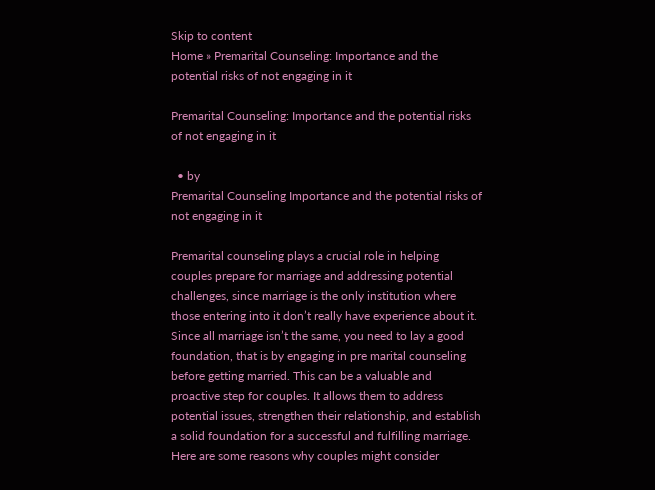Skip to content
Home » Premarital Counseling: Importance and the potential risks of not engaging in it

Premarital Counseling: Importance and the potential risks of not engaging in it

  • by
Premarital Counseling Importance and the potential risks of not engaging in it

Premarital counseling plays a crucial role in helping couples prepare for marriage and addressing potential challenges, since marriage is the only institution where those entering into it don’t really have experience about it. Since all marriage isn’t the same, you need to lay a good foundation, that is by engaging in pre marital counseling before getting married. This can be a valuable and proactive step for couples. It allows them to address potential issues, strengthen their relationship, and establish a solid foundation for a successful and fulfilling marriage. Here are some reasons why couples might consider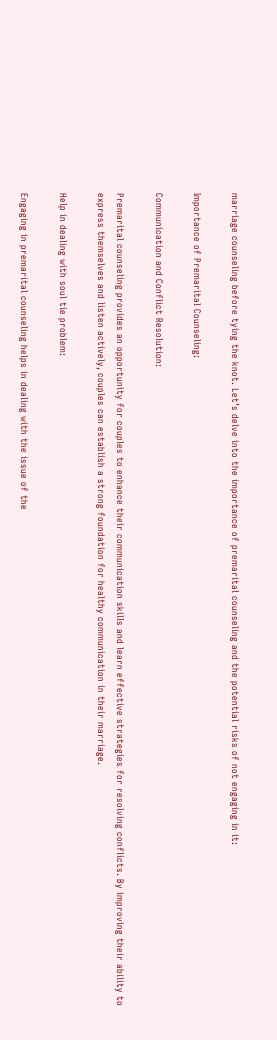marriage counseling before tying the knot. Let’s delve into the importance of premarital counseling and the potential risks of not engaging in it:

Importance of Premarital Counseling:

Communication and Conflict Resolution:

Premarital counseling provides an opportunity for couples to enhance their communication skills and learn effective strategies for resolving conflicts. By improving their ability to express themselves and listen actively, couples can establish a strong foundation for healthy communication in their marriage.

Help in dealing with soul tie problem:

Engaging in premarital counseling helps in dealing with the issue of the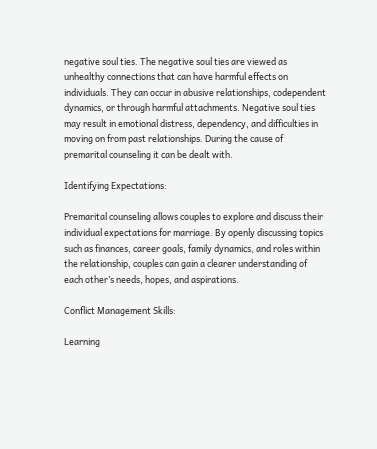negative soul ties. The negative soul ties are viewed as unhealthy connections that can have harmful effects on individuals. They can occur in abusive relationships, codependent dynamics, or through harmful attachments. Negative soul ties may result in emotional distress, dependency, and difficulties in moving on from past relationships. During the cause of premarital counseling it can be dealt with.

Identifying Expectations:

Premarital counseling allows couples to explore and discuss their individual expectations for marriage. By openly discussing topics such as finances, career goals, family dynamics, and roles within the relationship, couples can gain a clearer understanding of each other’s needs, hopes, and aspirations.

Conflict Management Skills:

Learning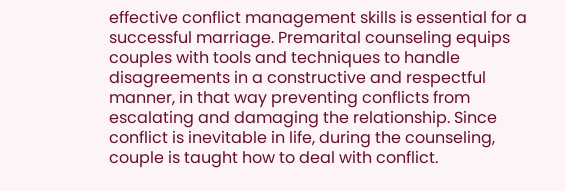effective conflict management skills is essential for a successful marriage. Premarital counseling equips couples with tools and techniques to handle disagreements in a constructive and respectful manner, in that way preventing conflicts from escalating and damaging the relationship. Since conflict is inevitable in life, during the counseling, couple is taught how to deal with conflict.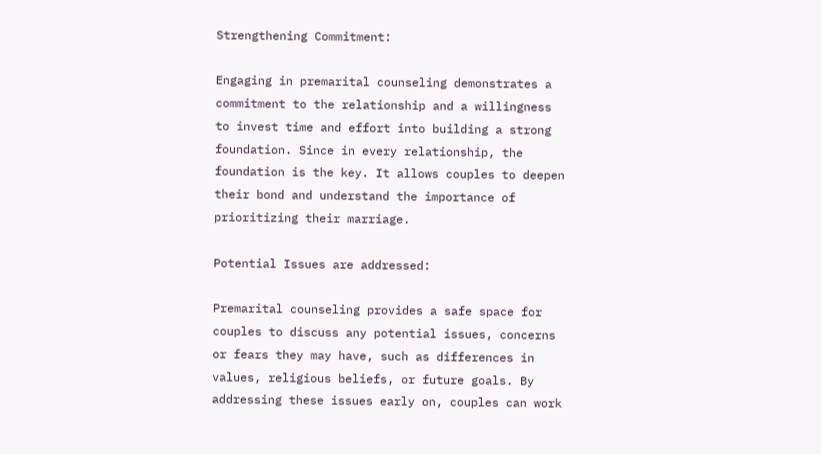Strengthening Commitment:

Engaging in premarital counseling demonstrates a commitment to the relationship and a willingness to invest time and effort into building a strong foundation. Since in every relationship, the foundation is the key. It allows couples to deepen their bond and understand the importance of prioritizing their marriage.

Potential Issues are addressed:

Premarital counseling provides a safe space for couples to discuss any potential issues, concerns or fears they may have, such as differences in values, religious beliefs, or future goals. By addressing these issues early on, couples can work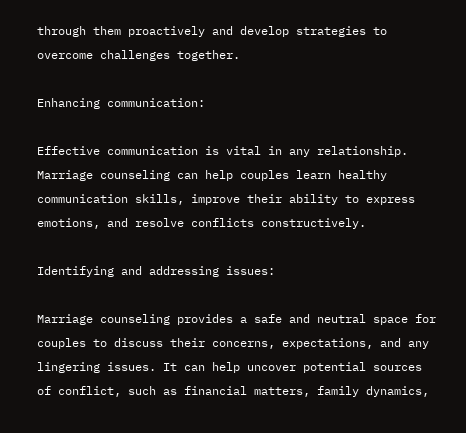through them proactively and develop strategies to overcome challenges together.

Enhancing communication:

Effective communication is vital in any relationship. Marriage counseling can help couples learn healthy communication skills, improve their ability to express emotions, and resolve conflicts constructively.

Identifying and addressing issues:

Marriage counseling provides a safe and neutral space for couples to discuss their concerns, expectations, and any lingering issues. It can help uncover potential sources of conflict, such as financial matters, family dynamics,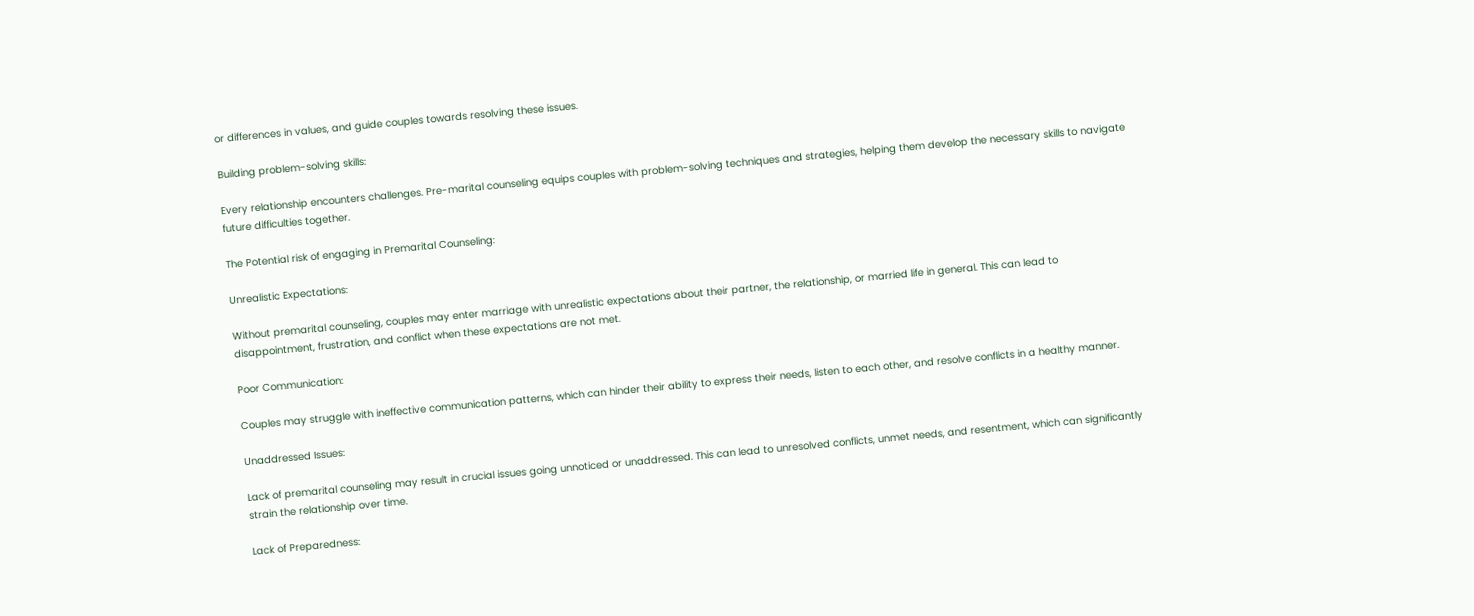or differences in values, and guide couples towards resolving these issues.

Building problem-solving skills:

Every relationship encounters challenges. Pre-marital counseling equips couples with problem-solving techniques and strategies, helping them develop the necessary skills to navigate future difficulties together.

The Potential risk of engaging in Premarital Counseling:

Unrealistic Expectations:

Without premarital counseling, couples may enter marriage with unrealistic expectations about their partner, the relationship, or married life in general. This can lead to disappointment, frustration, and conflict when these expectations are not met.

Poor Communication:

Couples may struggle with ineffective communication patterns, which can hinder their ability to express their needs, listen to each other, and resolve conflicts in a healthy manner.

Unaddressed Issues:

Lack of premarital counseling may result in crucial issues going unnoticed or unaddressed. This can lead to unresolved conflicts, unmet needs, and resentment, which can significantly strain the relationship over time.

Lack of Preparedness: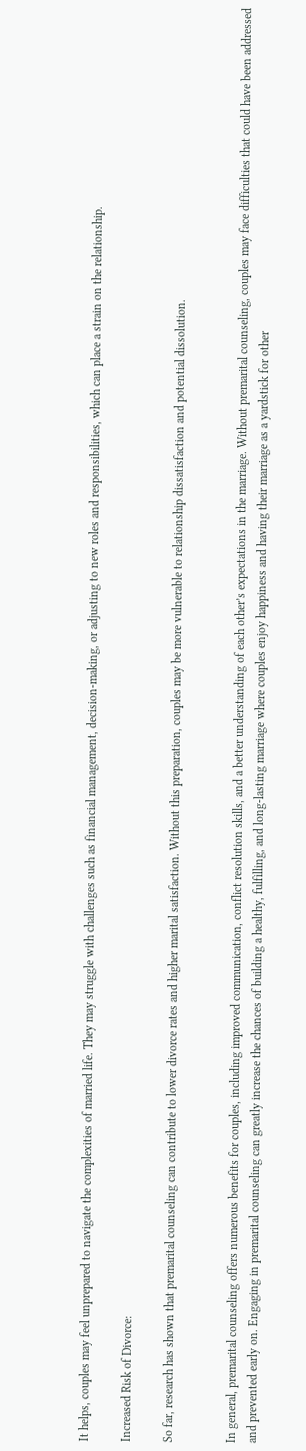It helps, couples may feel unprepared to navigate the complexities of married life. They may struggle with challenges such as financial management, decision-making, or adjusting to new roles and responsibilities, which can place a strain on the relationship.

Increased Risk of Divorce:

So far, research has shown that premarital counseling can contribute to lower divorce rates and higher marital satisfaction. Without this preparation, couples may be more vulnerable to relationship dissatisfaction and potential dissolution.


In general, premarital counseling offers numerous benefits for couples, including improved communication, conflict resolution skills, and a better understanding of each other’s expectations in the marriage. Without premarital counseling, couples may face difficulties that could have been addressed and prevented early on. Engaging in premarital counseling can greatly increase the chances of building a healthy, fulfilling, and long-lasting marriage where couples enjoy happiness and having their marriage as a yardstick for other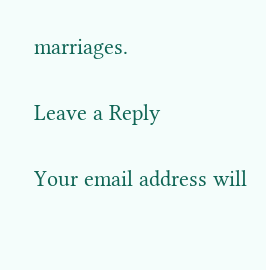marriages.

Leave a Reply

Your email address will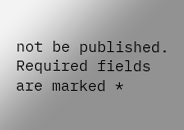not be published. Required fields are marked *